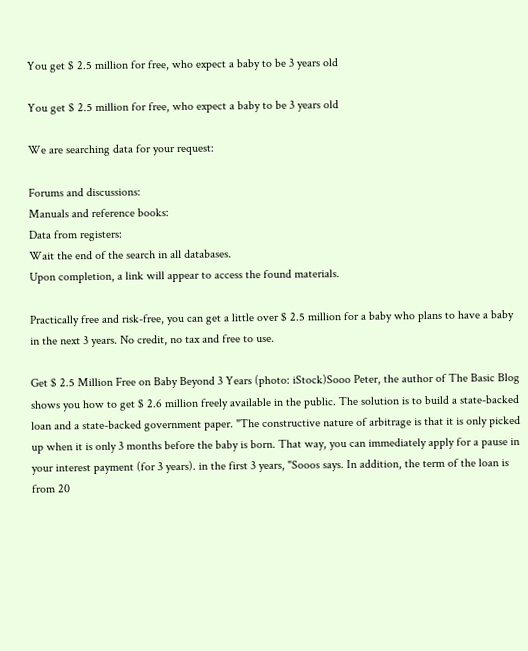You get $ 2.5 million for free, who expect a baby to be 3 years old

You get $ 2.5 million for free, who expect a baby to be 3 years old

We are searching data for your request:

Forums and discussions:
Manuals and reference books:
Data from registers:
Wait the end of the search in all databases.
Upon completion, a link will appear to access the found materials.

Practically free and risk-free, you can get a little over $ 2.5 million for a baby who plans to have a baby in the next 3 years. No credit, no tax and free to use.

Get $ 2.5 Million Free on Baby Beyond 3 Years (photo: iStock)Sooo Peter, the author of The Basic Blog shows you how to get $ 2.6 million freely available in the public. The solution is to build a state-backed loan and a state-backed government paper. "The constructive nature of arbitrage is that it is only picked up when it is only 3 months before the baby is born. That way, you can immediately apply for a pause in your interest payment (for 3 years). in the first 3 years, "Sooos says. In addition, the term of the loan is from 20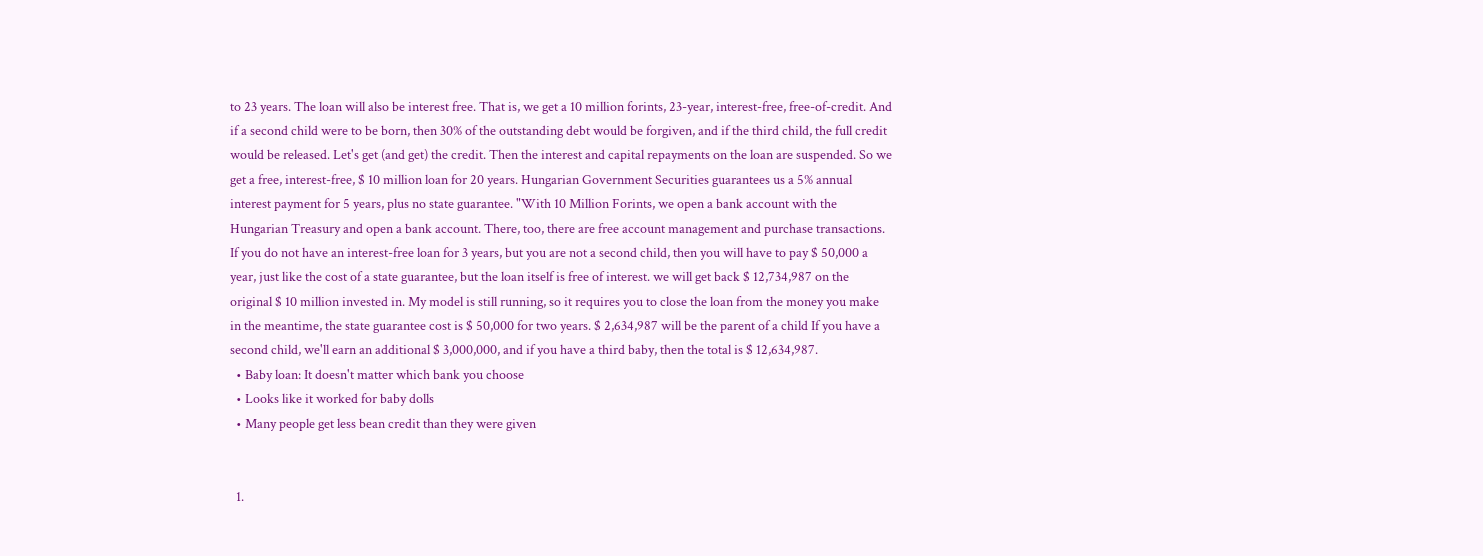to 23 years. The loan will also be interest free. That is, we get a 10 million forints, 23-year, interest-free, free-of-credit. And if a second child were to be born, then 30% of the outstanding debt would be forgiven, and if the third child, the full credit would be released. Let's get (and get) the credit. Then the interest and capital repayments on the loan are suspended. So we get a free, interest-free, $ 10 million loan for 20 years. Hungarian Government Securities guarantees us a 5% annual interest payment for 5 years, plus no state guarantee. "With 10 Million Forints, we open a bank account with the Hungarian Treasury and open a bank account. There, too, there are free account management and purchase transactions. If you do not have an interest-free loan for 3 years, but you are not a second child, then you will have to pay $ 50,000 a year, just like the cost of a state guarantee, but the loan itself is free of interest. we will get back $ 12,734,987 on the original $ 10 million invested in. My model is still running, so it requires you to close the loan from the money you make in the meantime, the state guarantee cost is $ 50,000 for two years. $ 2,634,987 will be the parent of a child If you have a second child, we'll earn an additional $ 3,000,000, and if you have a third baby, then the total is $ 12,634,987.
  • Baby loan: It doesn't matter which bank you choose
  • Looks like it worked for baby dolls
  • Many people get less bean credit than they were given


  1.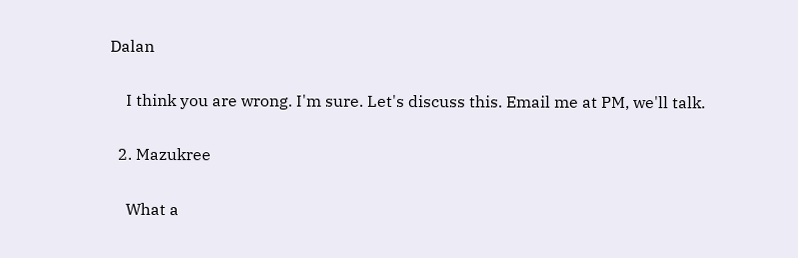Dalan

    I think you are wrong. I'm sure. Let's discuss this. Email me at PM, we'll talk.

  2. Mazukree

    What a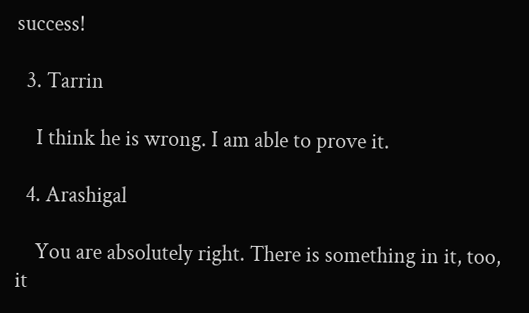success!

  3. Tarrin

    I think he is wrong. I am able to prove it.

  4. Arashigal

    You are absolutely right. There is something in it, too, it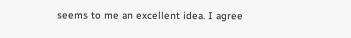seems to me an excellent idea. I agree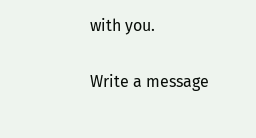with you.

Write a message